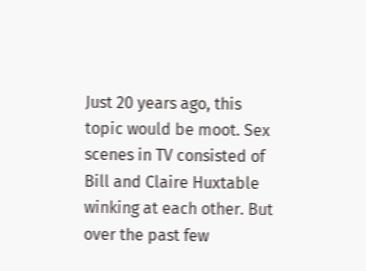Just 20 years ago, this topic would be moot. Sex scenes in TV consisted of Bill and Claire Huxtable winking at each other. But over the past few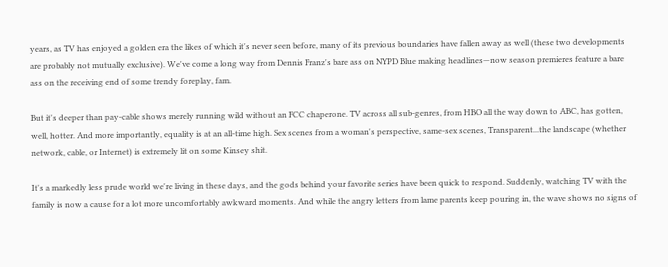years, as TV has enjoyed a golden era the likes of which it's never seen before, many of its previous boundaries have fallen away as well (these two developments are probably not mutually exclusive). We've come a long way from Dennis Franz's bare ass on NYPD Blue making headlines—now season premieres feature a bare ass on the receiving end of some trendy foreplay, fam.

But it's deeper than pay-cable shows merely running wild without an FCC chaperone. TV across all sub-genres, from HBO all the way down to ABC, has gotten, well, hotter. And more importantly, equality is at an all-time high. Sex scenes from a woman's perspective, same-sex scenes, Transparent...the landscape (whether network, cable, or Internet) is extremely lit on some Kinsey shit.

It's a markedly less prude world we're living in these days, and the gods behind your favorite series have been quick to respond. Suddenly, watching TV with the family is now a cause for a lot more uncomfortably awkward moments. And while the angry letters from lame parents keep pouring in, the wave shows no signs of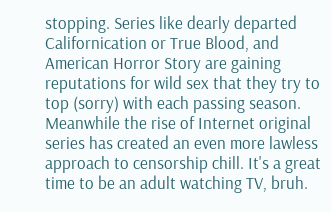stopping. Series like dearly departed Californication or True Blood, and American Horror Story are gaining reputations for wild sex that they try to top (sorry) with each passing season. Meanwhile the rise of Internet original series has created an even more lawless approach to censorship chill. It's a great time to be an adult watching TV, bruh.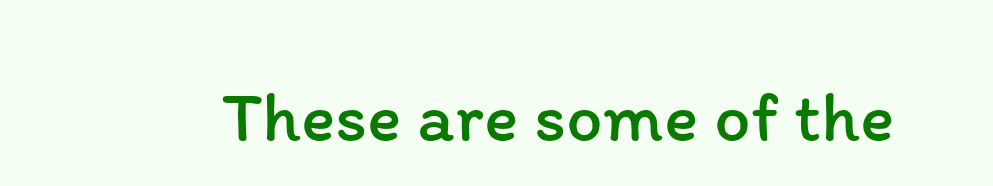These are some of the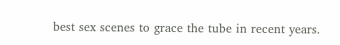best sex scenes to grace the tube in recent years.